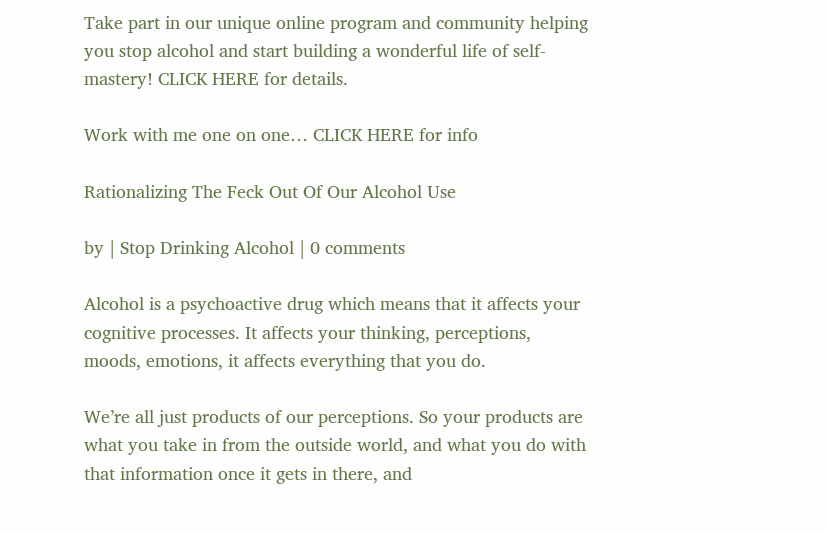Take part in our unique online program and community helping you stop alcohol and start building a wonderful life of self-mastery! CLICK HERE for details.

Work with me one on one… CLICK HERE for info

Rationalizing The Feck Out Of Our Alcohol Use

by | Stop Drinking Alcohol | 0 comments

Alcohol is a psychoactive drug which means that it affects your cognitive processes. It affects your thinking, perceptions, moods, emotions, it affects everything that you do.

We’re all just products of our perceptions. So your products are what you take in from the outside world, and what you do with that information once it gets in there, and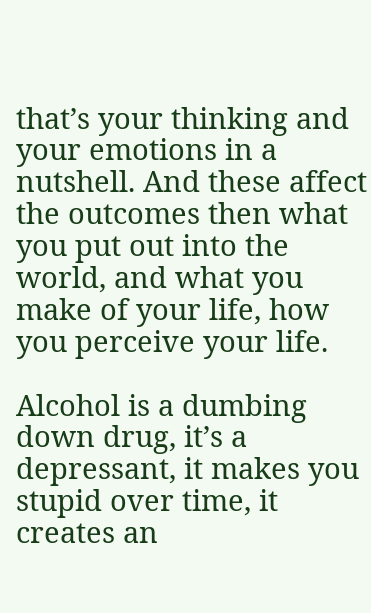that’s your thinking and your emotions in a nutshell. And these affect the outcomes then what you put out into the world, and what you make of your life, how you perceive your life.

Alcohol is a dumbing down drug, it’s a depressant, it makes you stupid over time, it creates an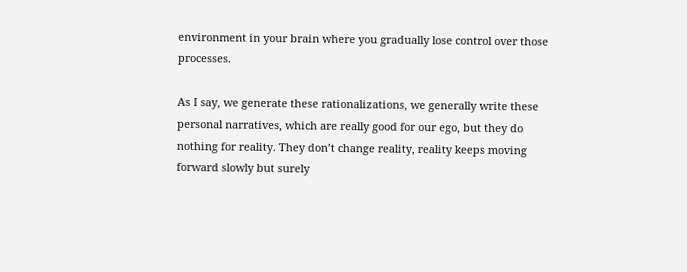environment in your brain where you gradually lose control over those processes.

As I say, we generate these rationalizations, we generally write these personal narratives, which are really good for our ego, but they do nothing for reality. They don’t change reality, reality keeps moving forward slowly but surely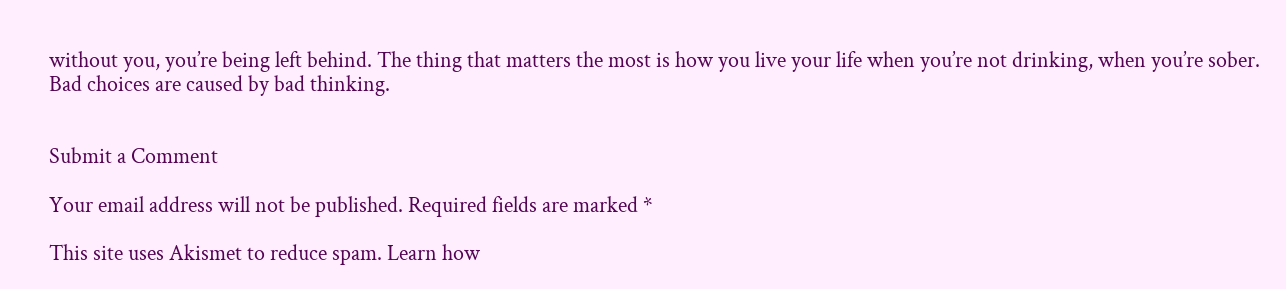without you, you’re being left behind. The thing that matters the most is how you live your life when you’re not drinking, when you’re sober. Bad choices are caused by bad thinking.


Submit a Comment

Your email address will not be published. Required fields are marked *

This site uses Akismet to reduce spam. Learn how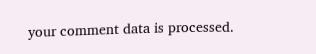your comment data is processed.